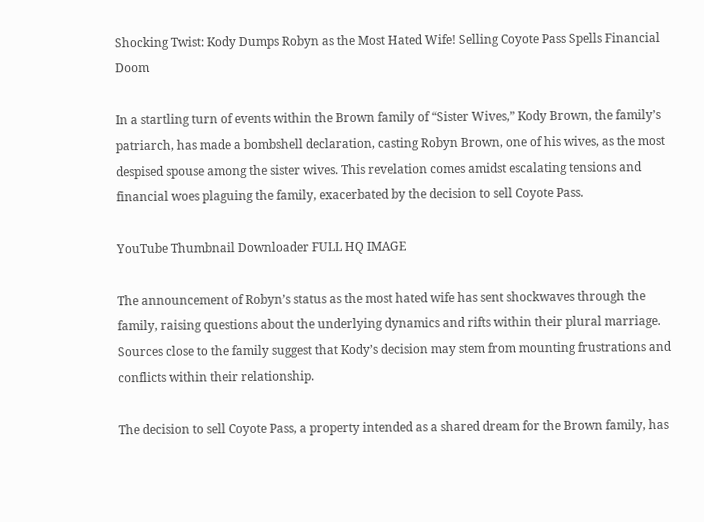Shocking Twist: Kody Dumps Robyn as the Most Hated Wife! Selling Coyote Pass Spells Financial Doom

In a startling turn of events within the Brown family of “Sister Wives,” Kody Brown, the family’s patriarch, has made a bombshell declaration, casting Robyn Brown, one of his wives, as the most despised spouse among the sister wives. This revelation comes amidst escalating tensions and financial woes plaguing the family, exacerbated by the decision to sell Coyote Pass.

YouTube Thumbnail Downloader FULL HQ IMAGE

The announcement of Robyn’s status as the most hated wife has sent shockwaves through the family, raising questions about the underlying dynamics and rifts within their plural marriage. Sources close to the family suggest that Kody’s decision may stem from mounting frustrations and conflicts within their relationship.

The decision to sell Coyote Pass, a property intended as a shared dream for the Brown family, has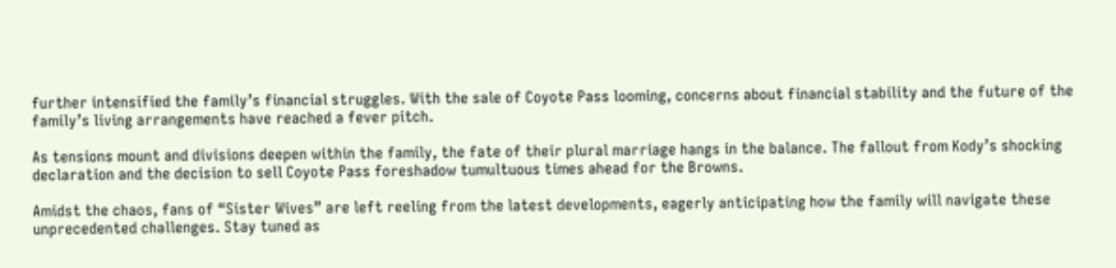further intensified the family’s financial struggles. With the sale of Coyote Pass looming, concerns about financial stability and the future of the family’s living arrangements have reached a fever pitch.

As tensions mount and divisions deepen within the family, the fate of their plural marriage hangs in the balance. The fallout from Kody’s shocking declaration and the decision to sell Coyote Pass foreshadow tumultuous times ahead for the Browns.

Amidst the chaos, fans of “Sister Wives” are left reeling from the latest developments, eagerly anticipating how the family will navigate these unprecedented challenges. Stay tuned as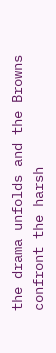the drama unfolds and the Browns confront the harsh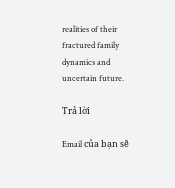realities of their fractured family dynamics and uncertain future.

Trả lời

Email của bạn sẽ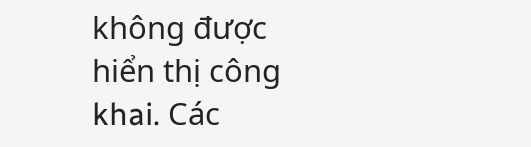không được hiển thị công khai. Các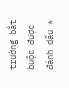trường bắt buộc được đánh dấu *